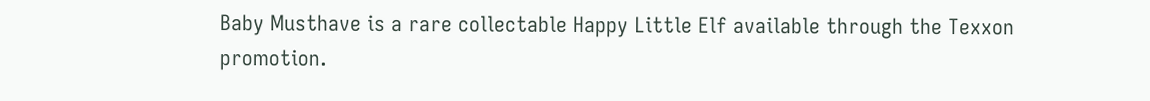Baby Musthave is a rare collectable Happy Little Elf available through the Texxon promotion.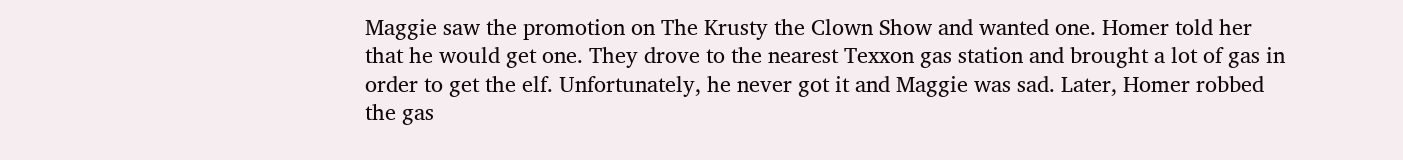Maggie saw the promotion on The Krusty the Clown Show and wanted one. Homer told her that he would get one. They drove to the nearest Texxon gas station and brought a lot of gas in order to get the elf. Unfortunately, he never got it and Maggie was sad. Later, Homer robbed the gas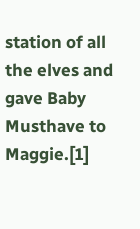station of all the elves and gave Baby Musthave to Maggie.[1]